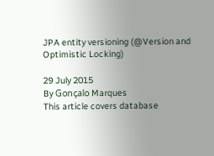JPA entity versioning (@Version and Optimistic Locking)

29 July 2015
By Gonçalo Marques
This article covers database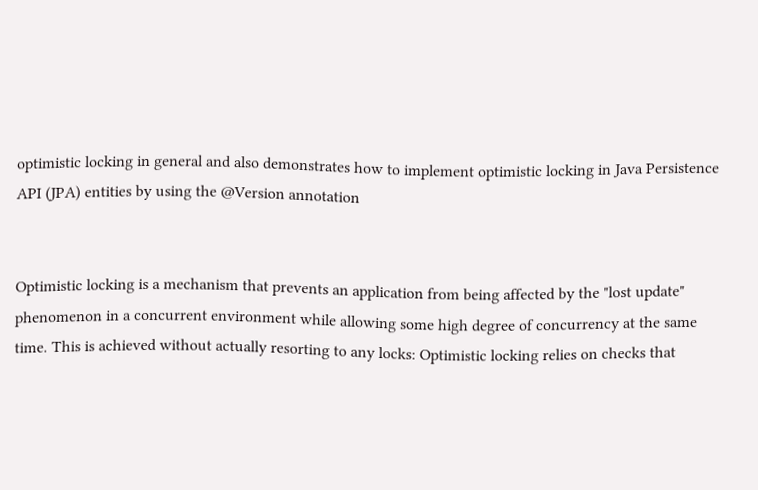optimistic locking in general and also demonstrates how to implement optimistic locking in Java Persistence API (JPA) entities by using the @Version annotation


Optimistic locking is a mechanism that prevents an application from being affected by the "lost update" phenomenon in a concurrent environment while allowing some high degree of concurrency at the same time. This is achieved without actually resorting to any locks: Optimistic locking relies on checks that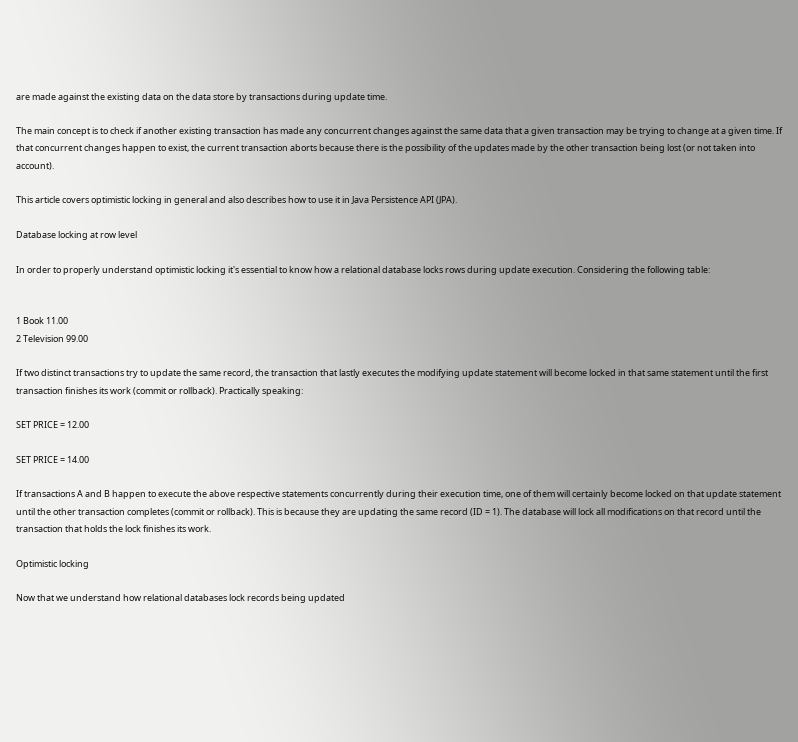are made against the existing data on the data store by transactions during update time.

The main concept is to check if another existing transaction has made any concurrent changes against the same data that a given transaction may be trying to change at a given time. If that concurrent changes happen to exist, the current transaction aborts because there is the possibility of the updates made by the other transaction being lost (or not taken into account).

This article covers optimistic locking in general and also describes how to use it in Java Persistence API (JPA).

Database locking at row level

In order to properly understand optimistic locking it's essential to know how a relational database locks rows during update execution. Considering the following table:


1 Book 11.00
2 Television 99.00

If two distinct transactions try to update the same record, the transaction that lastly executes the modifying update statement will become locked in that same statement until the first transaction finishes its work (commit or rollback). Practically speaking:

SET PRICE = 12.00

SET PRICE = 14.00

If transactions A and B happen to execute the above respective statements concurrently during their execution time, one of them will certainly become locked on that update statement until the other transaction completes (commit or rollback). This is because they are updating the same record (ID = 1). The database will lock all modifications on that record until the transaction that holds the lock finishes its work.

Optimistic locking

Now that we understand how relational databases lock records being updated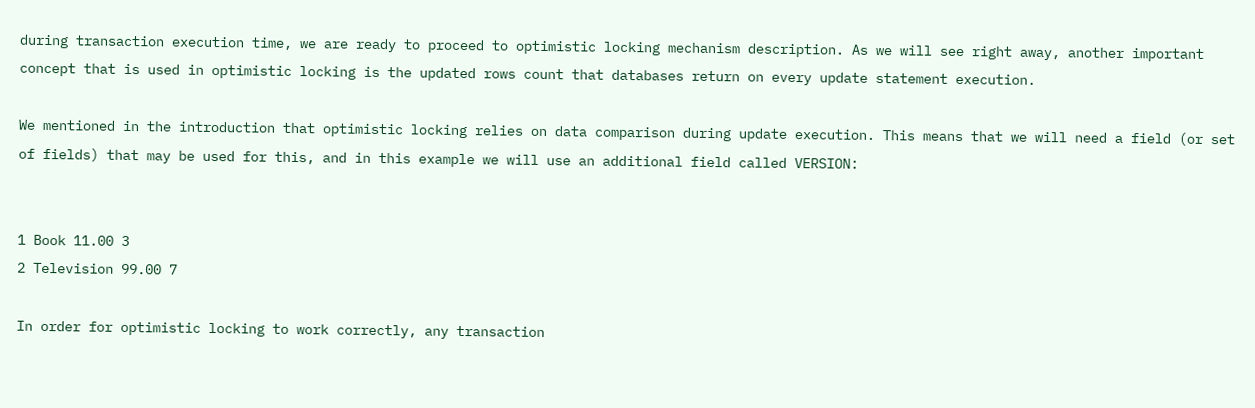during transaction execution time, we are ready to proceed to optimistic locking mechanism description. As we will see right away, another important concept that is used in optimistic locking is the updated rows count that databases return on every update statement execution.

We mentioned in the introduction that optimistic locking relies on data comparison during update execution. This means that we will need a field (or set of fields) that may be used for this, and in this example we will use an additional field called VERSION:


1 Book 11.00 3
2 Television 99.00 7

In order for optimistic locking to work correctly, any transaction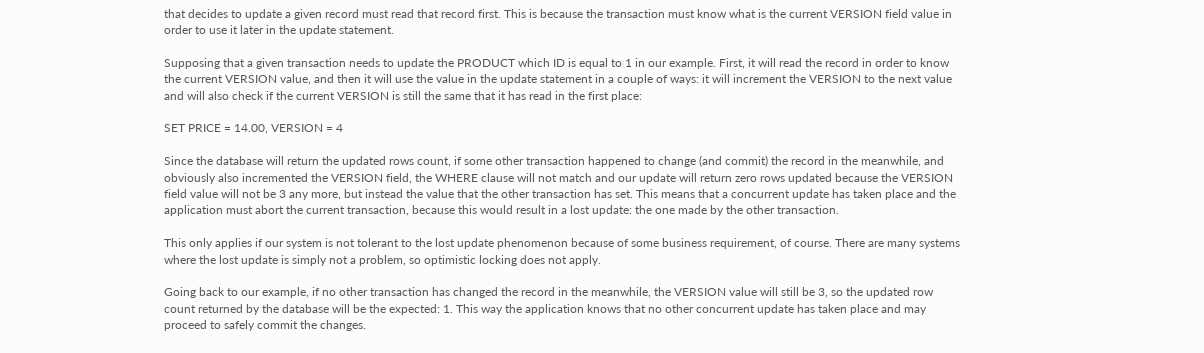that decides to update a given record must read that record first. This is because the transaction must know what is the current VERSION field value in order to use it later in the update statement.

Supposing that a given transaction needs to update the PRODUCT which ID is equal to 1 in our example. First, it will read the record in order to know the current VERSION value, and then it will use the value in the update statement in a couple of ways: it will increment the VERSION to the next value and will also check if the current VERSION is still the same that it has read in the first place:

SET PRICE = 14.00, VERSION = 4

Since the database will return the updated rows count, if some other transaction happened to change (and commit) the record in the meanwhile, and obviously also incremented the VERSION field, the WHERE clause will not match and our update will return zero rows updated because the VERSION field value will not be 3 any more, but instead the value that the other transaction has set. This means that a concurrent update has taken place and the application must abort the current transaction, because this would result in a lost update: the one made by the other transaction.

This only applies if our system is not tolerant to the lost update phenomenon because of some business requirement, of course. There are many systems where the lost update is simply not a problem, so optimistic locking does not apply.

Going back to our example, if no other transaction has changed the record in the meanwhile, the VERSION value will still be 3, so the updated row count returned by the database will be the expected: 1. This way the application knows that no other concurrent update has taken place and may proceed to safely commit the changes.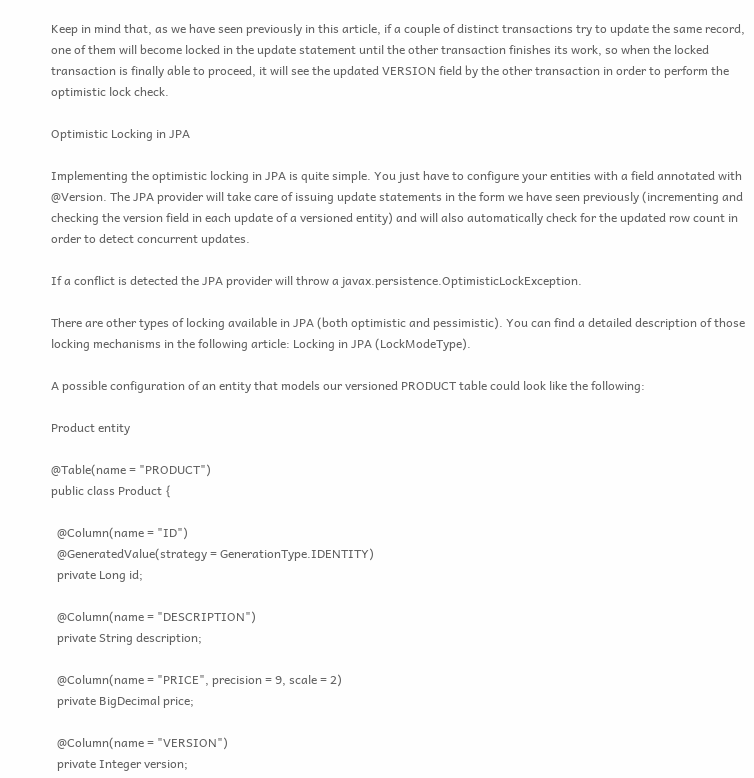Keep in mind that, as we have seen previously in this article, if a couple of distinct transactions try to update the same record, one of them will become locked in the update statement until the other transaction finishes its work, so when the locked transaction is finally able to proceed, it will see the updated VERSION field by the other transaction in order to perform the optimistic lock check.

Optimistic Locking in JPA

Implementing the optimistic locking in JPA is quite simple. You just have to configure your entities with a field annotated with @Version. The JPA provider will take care of issuing update statements in the form we have seen previously (incrementing and checking the version field in each update of a versioned entity) and will also automatically check for the updated row count in order to detect concurrent updates.

If a conflict is detected the JPA provider will throw a javax.persistence.OptimisticLockException.

There are other types of locking available in JPA (both optimistic and pessimistic). You can find a detailed description of those locking mechanisms in the following article: Locking in JPA (LockModeType).

A possible configuration of an entity that models our versioned PRODUCT table could look like the following:

Product entity

@Table(name = "PRODUCT")
public class Product {

  @Column(name = "ID")
  @GeneratedValue(strategy = GenerationType.IDENTITY)
  private Long id;

  @Column(name = "DESCRIPTION")
  private String description;

  @Column(name = "PRICE", precision = 9, scale = 2)
  private BigDecimal price;

  @Column(name = "VERSION")
  private Integer version;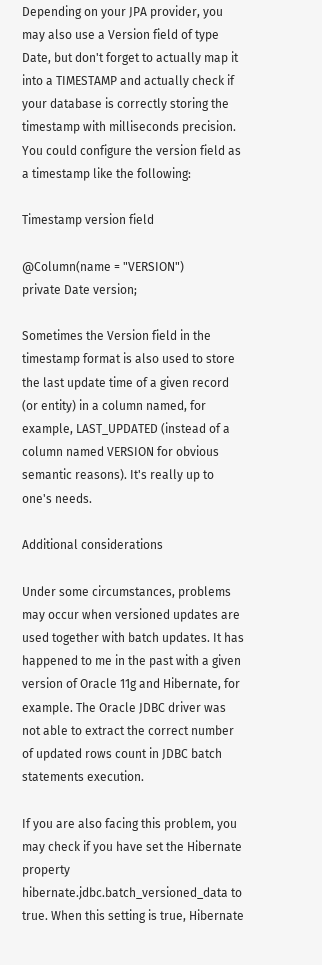Depending on your JPA provider, you may also use a Version field of type Date, but don't forget to actually map it into a TIMESTAMP and actually check if your database is correctly storing the timestamp with milliseconds precision. You could configure the version field as a timestamp like the following:

Timestamp version field

@Column(name = "VERSION")
private Date version;

Sometimes the Version field in the timestamp format is also used to store the last update time of a given record (or entity) in a column named, for example, LAST_UPDATED (instead of a column named VERSION for obvious semantic reasons). It's really up to one's needs.

Additional considerations

Under some circumstances, problems may occur when versioned updates are used together with batch updates. It has happened to me in the past with a given version of Oracle 11g and Hibernate, for example. The Oracle JDBC driver was not able to extract the correct number of updated rows count in JDBC batch statements execution.

If you are also facing this problem, you may check if you have set the Hibernate property hibernate.jdbc.batch_versioned_data to true. When this setting is true, Hibernate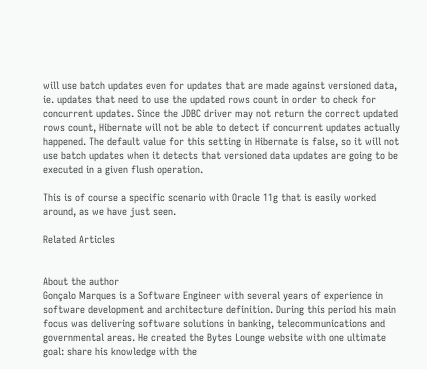will use batch updates even for updates that are made against versioned data, ie. updates that need to use the updated rows count in order to check for concurrent updates. Since the JDBC driver may not return the correct updated rows count, Hibernate will not be able to detect if concurrent updates actually happened. The default value for this setting in Hibernate is false, so it will not use batch updates when it detects that versioned data updates are going to be executed in a given flush operation.

This is of course a specific scenario with Oracle 11g that is easily worked around, as we have just seen.

Related Articles


About the author
Gonçalo Marques is a Software Engineer with several years of experience in software development and architecture definition. During this period his main focus was delivering software solutions in banking, telecommunications and governmental areas. He created the Bytes Lounge website with one ultimate goal: share his knowledge with the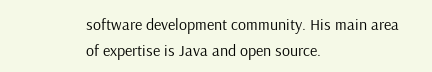software development community. His main area of expertise is Java and open source.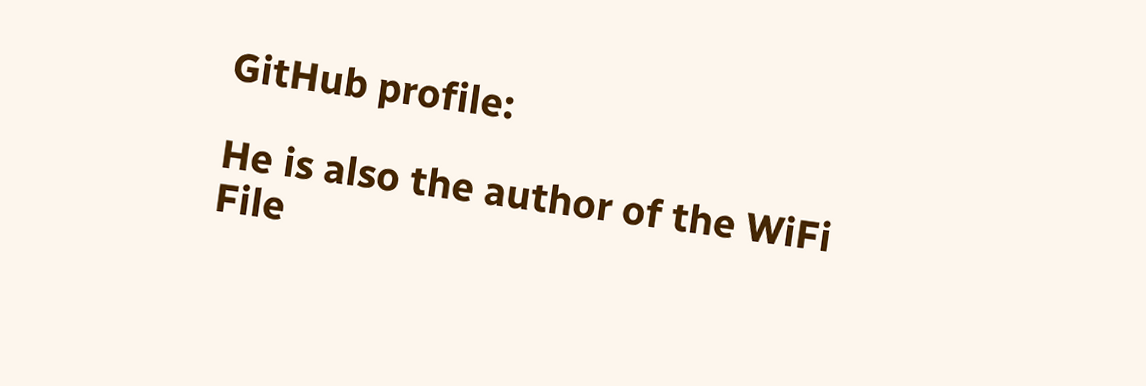GitHub profile:

He is also the author of the WiFi File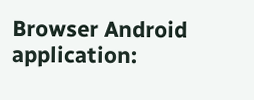Browser Android application: